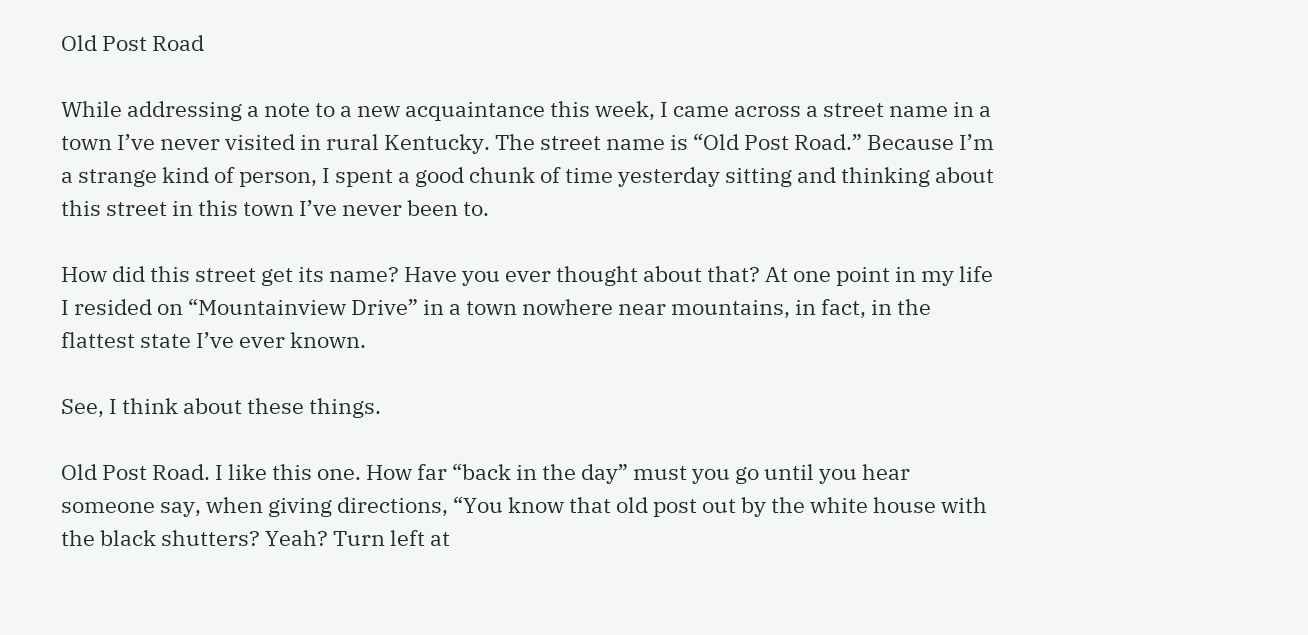Old Post Road

While addressing a note to a new acquaintance this week, I came across a street name in a town I’ve never visited in rural Kentucky. The street name is “Old Post Road.” Because I’m a strange kind of person, I spent a good chunk of time yesterday sitting and thinking about this street in this town I’ve never been to.

How did this street get its name? Have you ever thought about that? At one point in my life I resided on “Mountainview Drive” in a town nowhere near mountains, in fact, in the flattest state I’ve ever known.

See, I think about these things.

Old Post Road. I like this one. How far “back in the day” must you go until you hear someone say, when giving directions, “You know that old post out by the white house with the black shutters? Yeah? Turn left at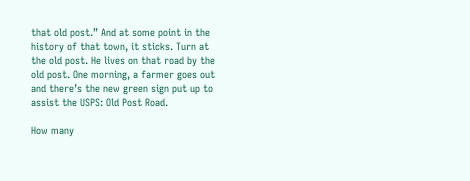that old post.” And at some point in the history of that town, it sticks. Turn at the old post. He lives on that road by the old post. One morning, a farmer goes out and there’s the new green sign put up to assist the USPS: Old Post Road.

How many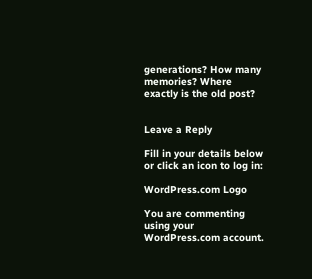generations? How many memories? Where exactly is the old post?


Leave a Reply

Fill in your details below or click an icon to log in:

WordPress.com Logo

You are commenting using your WordPress.com account.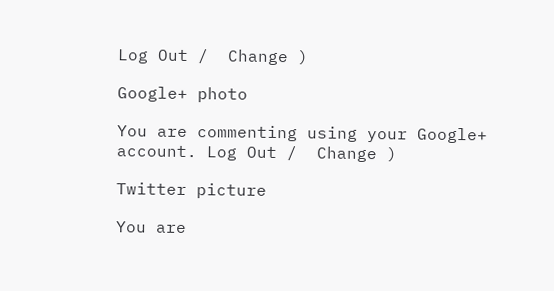Log Out /  Change )

Google+ photo

You are commenting using your Google+ account. Log Out /  Change )

Twitter picture

You are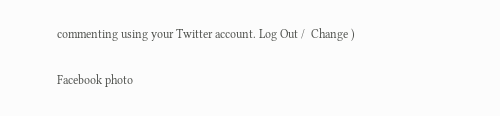commenting using your Twitter account. Log Out /  Change )

Facebook photo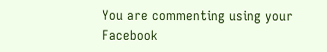You are commenting using your Facebook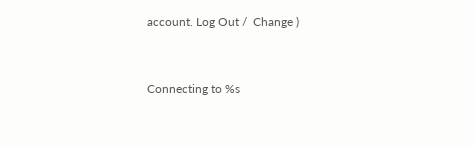account. Log Out /  Change )


Connecting to %s